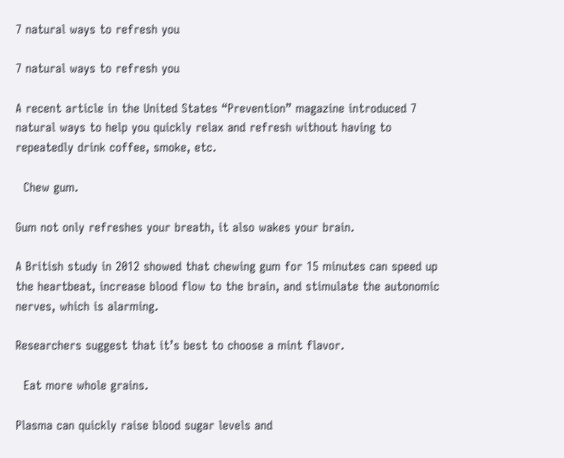7 natural ways to refresh you

7 natural ways to refresh you

A recent article in the United States “Prevention” magazine introduced 7 natural ways to help you quickly relax and refresh without having to repeatedly drink coffee, smoke, etc.

  Chew gum.

Gum not only refreshes your breath, it also wakes your brain.

A British study in 2012 showed that chewing gum for 15 minutes can speed up the heartbeat, increase blood flow to the brain, and stimulate the autonomic nerves, which is alarming.

Researchers suggest that it’s best to choose a mint flavor.

  Eat more whole grains.

Plasma can quickly raise blood sugar levels and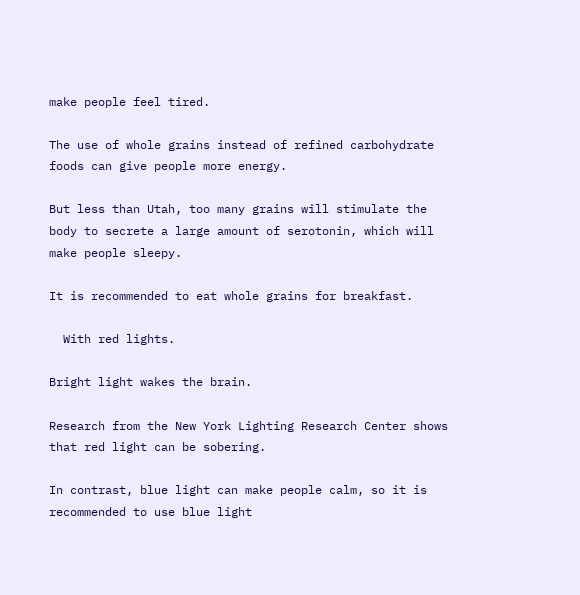make people feel tired.

The use of whole grains instead of refined carbohydrate foods can give people more energy.

But less than Utah, too many grains will stimulate the body to secrete a large amount of serotonin, which will make people sleepy.

It is recommended to eat whole grains for breakfast.

  With red lights.

Bright light wakes the brain.

Research from the New York Lighting Research Center shows that red light can be sobering.

In contrast, blue light can make people calm, so it is recommended to use blue light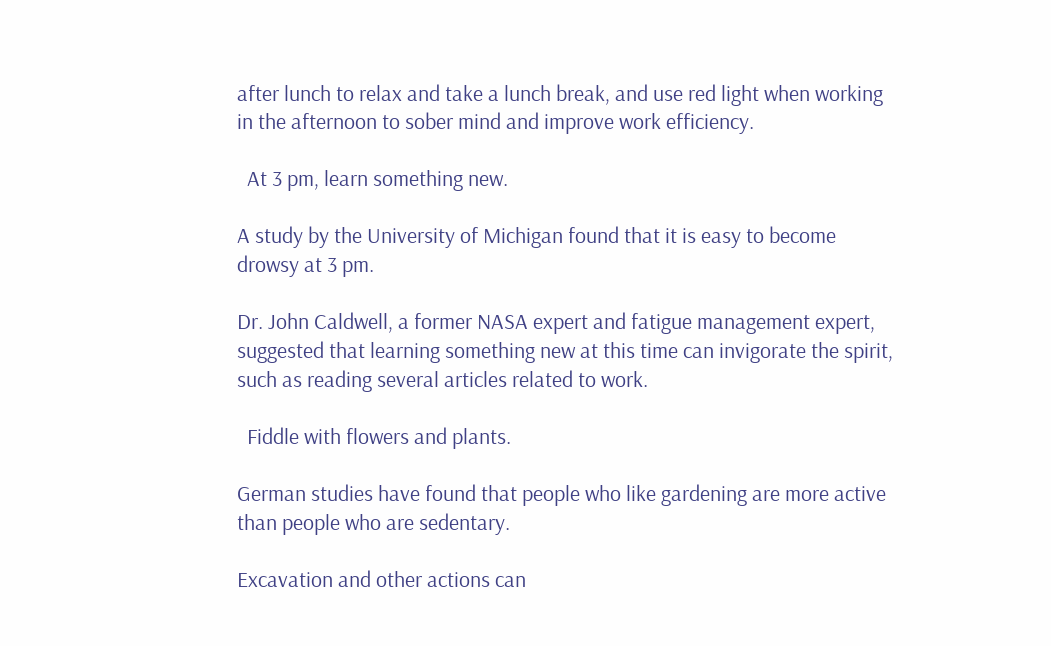after lunch to relax and take a lunch break, and use red light when working in the afternoon to sober mind and improve work efficiency.

  At 3 pm, learn something new.

A study by the University of Michigan found that it is easy to become drowsy at 3 pm.

Dr. John Caldwell, a former NASA expert and fatigue management expert, suggested that learning something new at this time can invigorate the spirit, such as reading several articles related to work.

  Fiddle with flowers and plants.

German studies have found that people who like gardening are more active than people who are sedentary.

Excavation and other actions can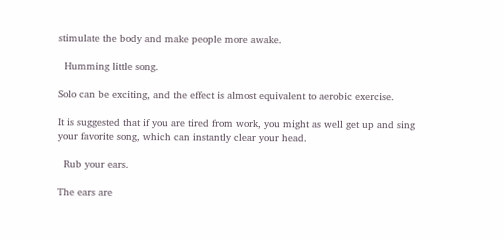stimulate the body and make people more awake.

  Humming little song.

Solo can be exciting, and the effect is almost equivalent to aerobic exercise.

It is suggested that if you are tired from work, you might as well get up and sing your favorite song, which can instantly clear your head.

  Rub your ears.

The ears are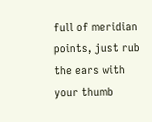full of meridian points, just rub the ears with your thumb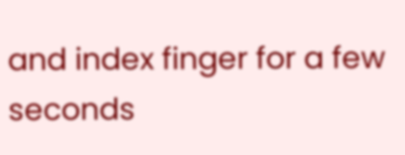and index finger for a few seconds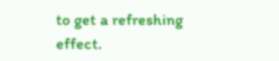to get a refreshing effect.